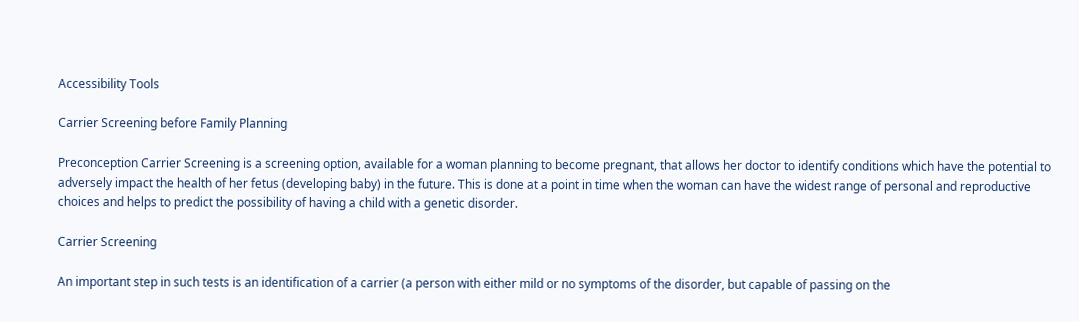Accessibility Tools

Carrier Screening before Family Planning

Preconception Carrier Screening is a screening option, available for a woman planning to become pregnant, that allows her doctor to identify conditions which have the potential to adversely impact the health of her fetus (developing baby) in the future. This is done at a point in time when the woman can have the widest range of personal and reproductive choices and helps to predict the possibility of having a child with a genetic disorder.

Carrier Screening

An important step in such tests is an identification of a carrier (a person with either mild or no symptoms of the disorder, but capable of passing on the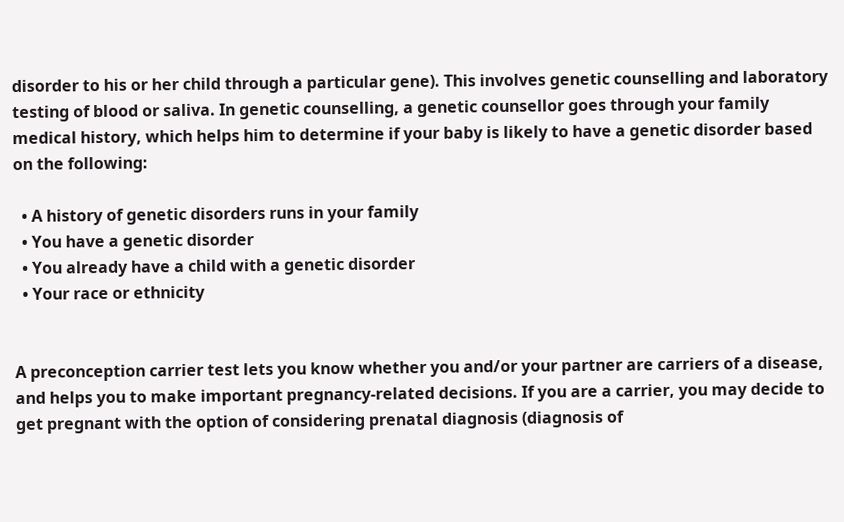disorder to his or her child through a particular gene). This involves genetic counselling and laboratory testing of blood or saliva. In genetic counselling, a genetic counsellor goes through your family medical history, which helps him to determine if your baby is likely to have a genetic disorder based on the following:

  • A history of genetic disorders runs in your family
  • You have a genetic disorder
  • You already have a child with a genetic disorder
  • Your race or ethnicity


A preconception carrier test lets you know whether you and/or your partner are carriers of a disease, and helps you to make important pregnancy-related decisions. If you are a carrier, you may decide to get pregnant with the option of considering prenatal diagnosis (diagnosis of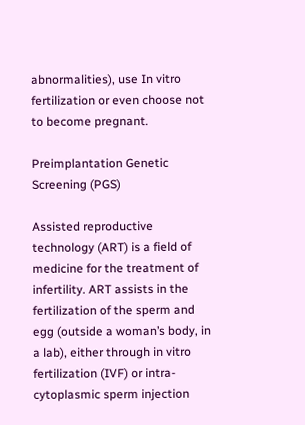abnormalities), use In vitro fertilization or even choose not to become pregnant.

Preimplantation Genetic Screening (PGS)

Assisted reproductive technology (ART) is a field of medicine for the treatment of infertility. ART assists in the fertilization of the sperm and egg (outside a woman’s body, in a lab), either through in vitro fertilization (IVF) or intra-cytoplasmic sperm injection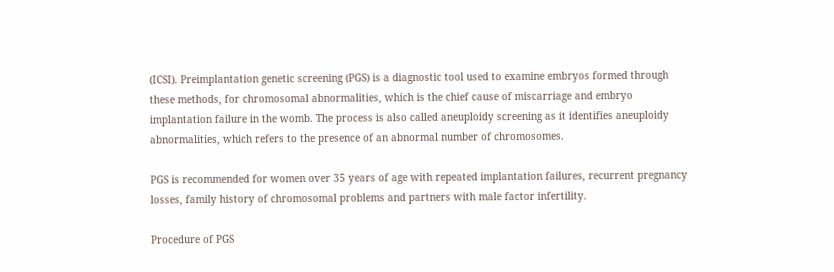(ICSI). Preimplantation genetic screening (PGS) is a diagnostic tool used to examine embryos formed through these methods, for chromosomal abnormalities, which is the chief cause of miscarriage and embryo implantation failure in the womb. The process is also called aneuploidy screening as it identifies aneuploidy abnormalities, which refers to the presence of an abnormal number of chromosomes.

PGS is recommended for women over 35 years of age with repeated implantation failures, recurrent pregnancy losses, family history of chromosomal problems and partners with male factor infertility.

Procedure of PGS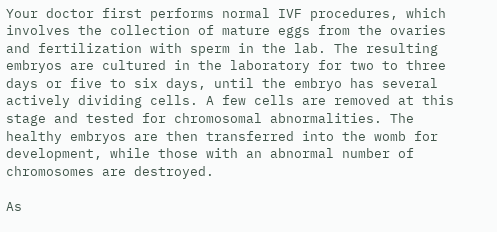Your doctor first performs normal IVF procedures, which involves the collection of mature eggs from the ovaries and fertilization with sperm in the lab. The resulting embryos are cultured in the laboratory for two to three days or five to six days, until the embryo has several actively dividing cells. A few cells are removed at this stage and tested for chromosomal abnormalities. The healthy embryos are then transferred into the womb for development, while those with an abnormal number of chromosomes are destroyed.

As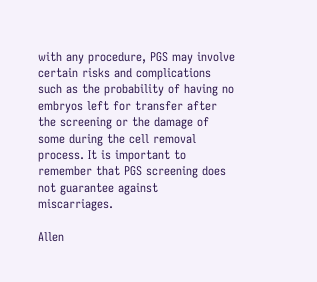with any procedure, PGS may involve certain risks and complications such as the probability of having no embryos left for transfer after the screening or the damage of some during the cell removal process. It is important to remember that PGS screening does not guarantee against miscarriages.

Allen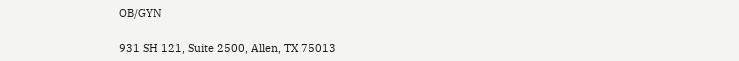OB/GYN

931 SH 121, Suite 2500, Allen, TX 75013